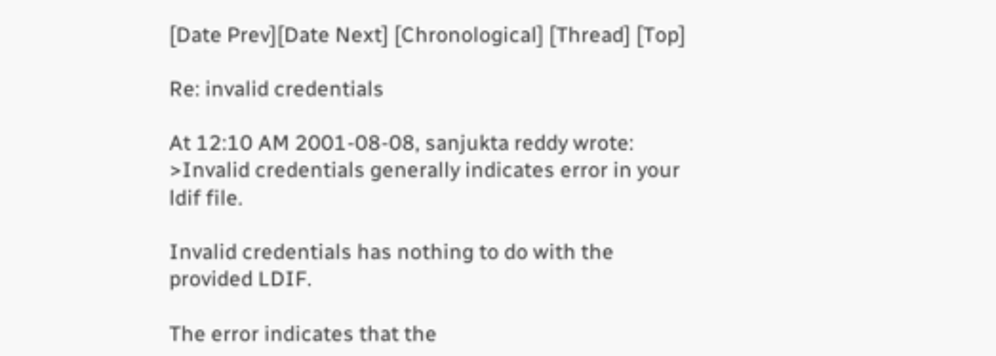[Date Prev][Date Next] [Chronological] [Thread] [Top]

Re: invalid credentials

At 12:10 AM 2001-08-08, sanjukta reddy wrote:
>Invalid credentials generally indicates error in your ldif file.

Invalid credentials has nothing to do with the provided LDIF.

The error indicates that the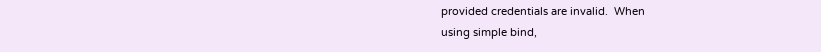provided credentials are invalid.  When
using simple bind,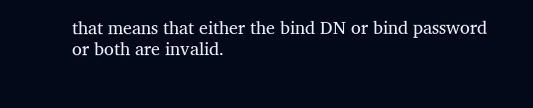that means that either the bind DN or bind password
or both are invalid.